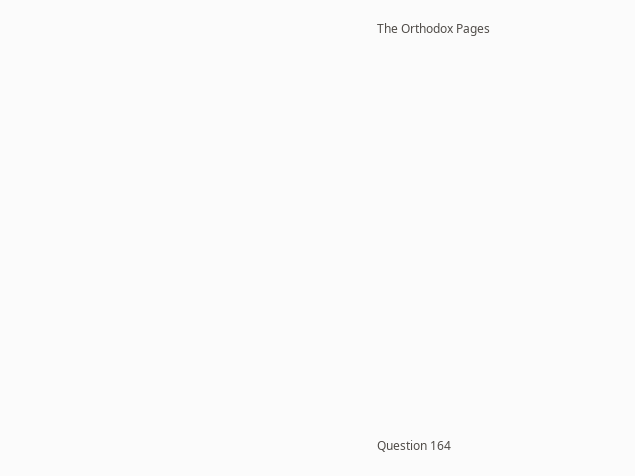The Orthodox Pages























Question 164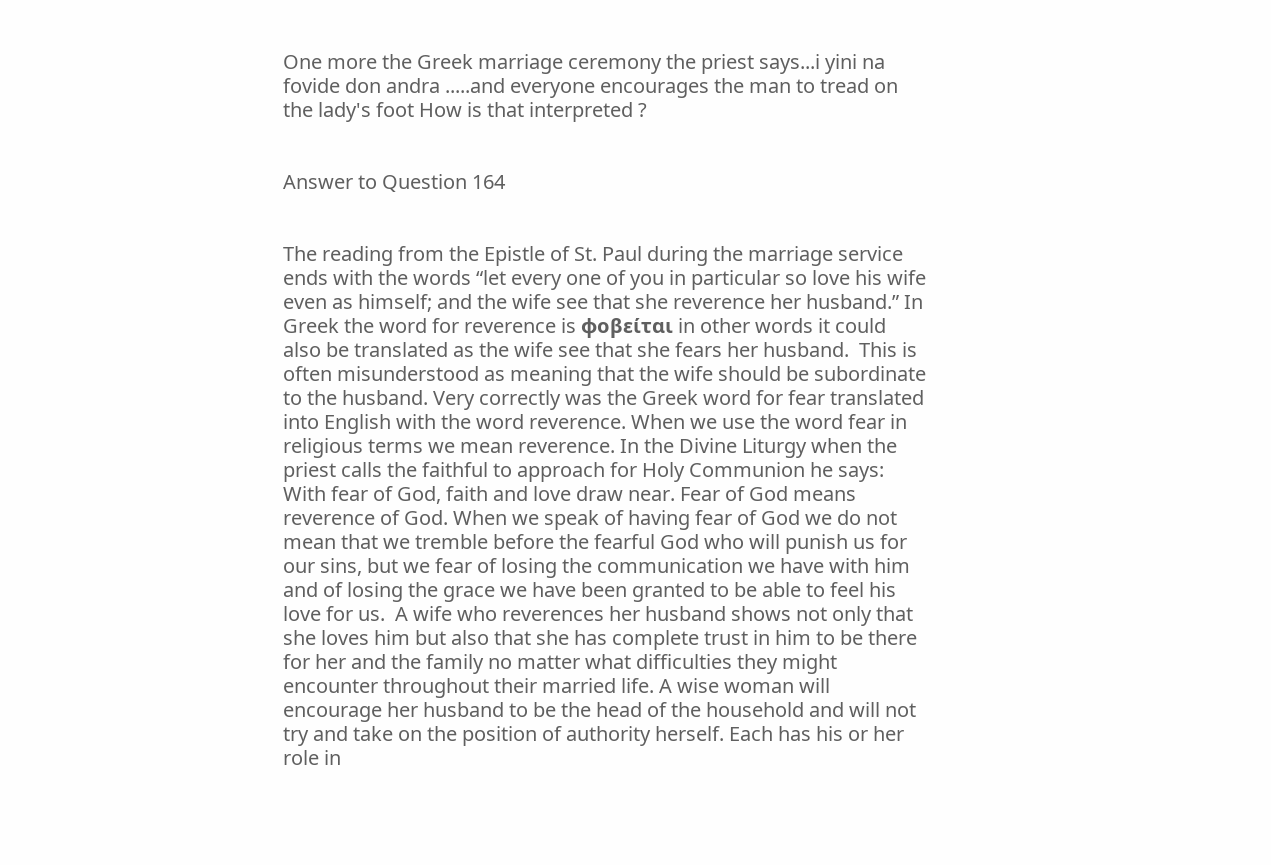One more the Greek marriage ceremony the priest says...i yini na fovide don andra .....and everyone encourages the man to tread on the lady's foot How is that interpreted ?


Answer to Question 164


The reading from the Epistle of St. Paul during the marriage service ends with the words “let every one of you in particular so love his wife even as himself; and the wife see that she reverence her husband.” In Greek the word for reverence is φοβείται in other words it could also be translated as the wife see that she fears her husband.  This is often misunderstood as meaning that the wife should be subordinate to the husband. Very correctly was the Greek word for fear translated into English with the word reverence. When we use the word fear in religious terms we mean reverence. In the Divine Liturgy when the priest calls the faithful to approach for Holy Communion he says: With fear of God, faith and love draw near. Fear of God means reverence of God. When we speak of having fear of God we do not mean that we tremble before the fearful God who will punish us for our sins, but we fear of losing the communication we have with him and of losing the grace we have been granted to be able to feel his love for us.  A wife who reverences her husband shows not only that she loves him but also that she has complete trust in him to be there for her and the family no matter what difficulties they might encounter throughout their married life. A wise woman will encourage her husband to be the head of the household and will not try and take on the position of authority herself. Each has his or her role in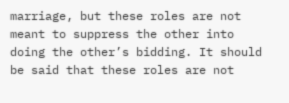marriage, but these roles are not meant to suppress the other into doing the other’s bidding. It should be said that these roles are not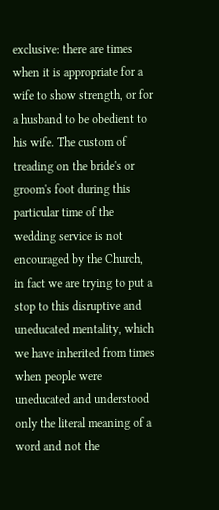exclusive: there are times when it is appropriate for a wife to show strength, or for a husband to be obedient to his wife. The custom of treading on the bride's or groom's foot during this particular time of the wedding service is not encouraged by the Church, in fact we are trying to put a stop to this disruptive and uneducated mentality, which we have inherited from times when people were uneducated and understood only the literal meaning of a word and not the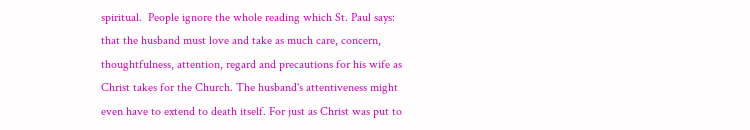spiritual.  People ignore the whole reading which St. Paul says: that the husband must love and take as much care, concern, thoughtfulness, attention, regard and precautions for his wife as Christ takes for the Church. The husband's attentiveness might even have to extend to death itself. For just as Christ was put to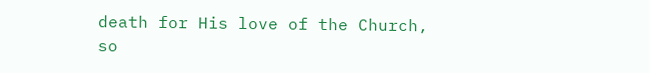death for His love of the Church, so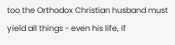too the Orthodox Christian husband must yield all things - even his life, if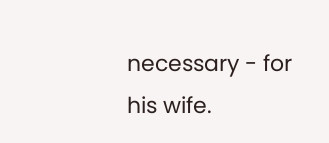necessary - for his wife.